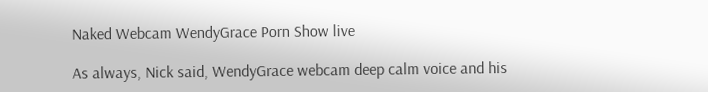Naked Webcam WendyGrace Porn Show live

As always, Nick said, WendyGrace webcam deep calm voice and his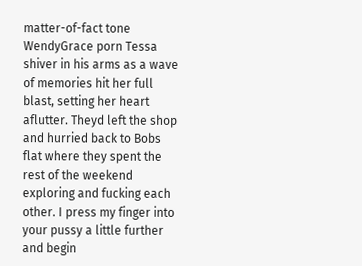matter-of-fact tone WendyGrace porn Tessa shiver in his arms as a wave of memories hit her full blast, setting her heart aflutter. Theyd left the shop and hurried back to Bobs flat where they spent the rest of the weekend exploring and fucking each other. I press my finger into your pussy a little further and begin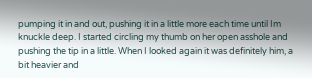pumping it in and out, pushing it in a little more each time until Im knuckle deep. I started circling my thumb on her open asshole and pushing the tip in a little. When I looked again it was definitely him, a bit heavier and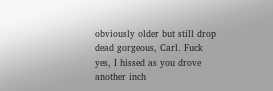obviously older but still drop dead gorgeous, Carl. Fuck yes, I hissed as you drove another inch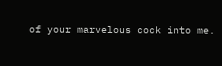of your marvelous cock into me.